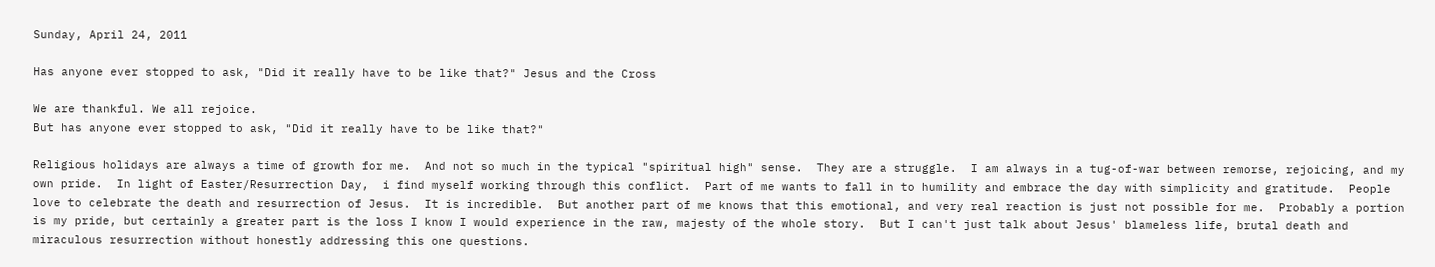Sunday, April 24, 2011

Has anyone ever stopped to ask, "Did it really have to be like that?" Jesus and the Cross

We are thankful. We all rejoice.
But has anyone ever stopped to ask, "Did it really have to be like that?"

Religious holidays are always a time of growth for me.  And not so much in the typical "spiritual high" sense.  They are a struggle.  I am always in a tug-of-war between remorse, rejoicing, and my own pride.  In light of Easter/Resurrection Day,  i find myself working through this conflict.  Part of me wants to fall in to humility and embrace the day with simplicity and gratitude.  People love to celebrate the death and resurrection of Jesus.  It is incredible.  But another part of me knows that this emotional, and very real reaction is just not possible for me.  Probably a portion is my pride, but certainly a greater part is the loss I know I would experience in the raw, majesty of the whole story.  But I can't just talk about Jesus' blameless life, brutal death and miraculous resurrection without honestly addressing this one questions.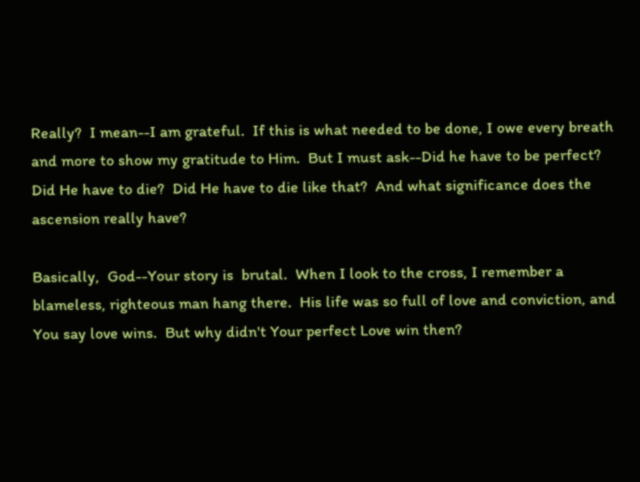Really?  I mean--I am grateful.  If this is what needed to be done, I owe every breath and more to show my gratitude to Him.  But I must ask--Did he have to be perfect?  Did He have to die?  Did He have to die like that?  And what significance does the ascension really have?

Basically,  God--Your story is  brutal.  When I look to the cross, I remember a blameless, righteous man hang there.  His life was so full of love and conviction, and You say love wins.  But why didn't Your perfect Love win then?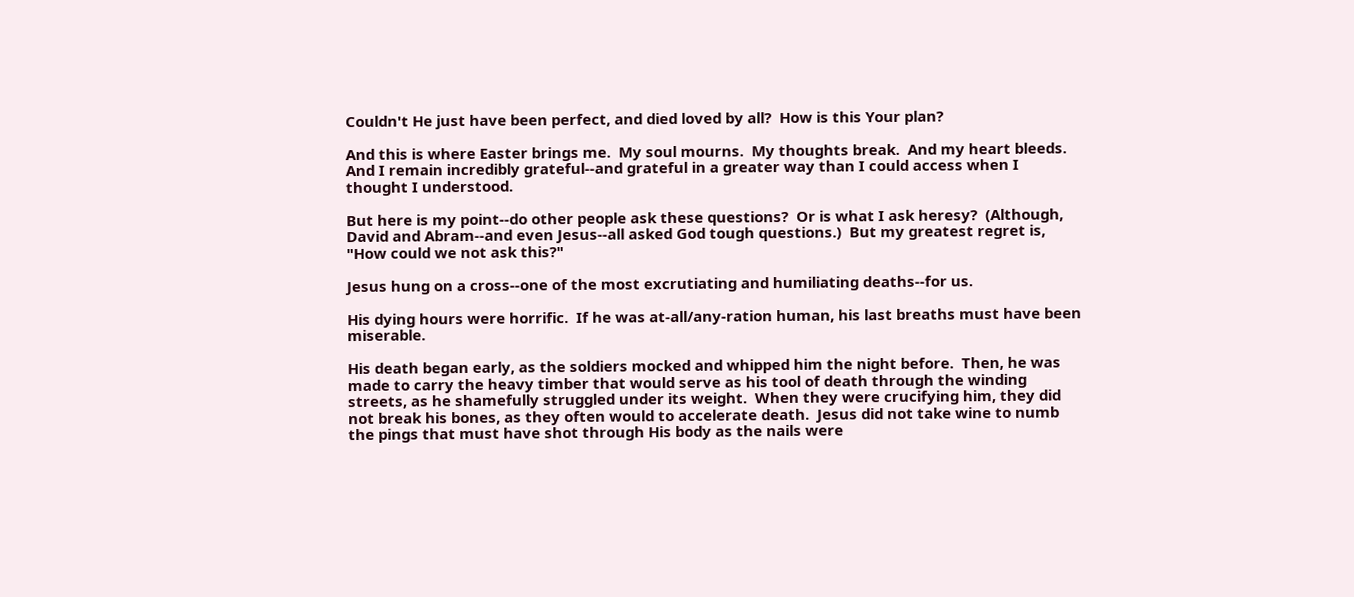Couldn't He just have been perfect, and died loved by all?  How is this Your plan?

And this is where Easter brings me.  My soul mourns.  My thoughts break.  And my heart bleeds.  And I remain incredibly grateful--and grateful in a greater way than I could access when I thought I understood.

But here is my point--do other people ask these questions?  Or is what I ask heresy?  (Although, David and Abram--and even Jesus--all asked God tough questions.)  But my greatest regret is, "How could we not ask this?"

Jesus hung on a cross--one of the most excrutiating and humiliating deaths--for us.

His dying hours were horrific.  If he was at-all/any-ration human, his last breaths must have been miserable.

His death began early, as the soldiers mocked and whipped him the night before.  Then, he was made to carry the heavy timber that would serve as his tool of death through the winding streets, as he shamefully struggled under its weight.  When they were crucifying him, they did not break his bones, as they often would to accelerate death.  Jesus did not take wine to numb the pings that must have shot through His body as the nails were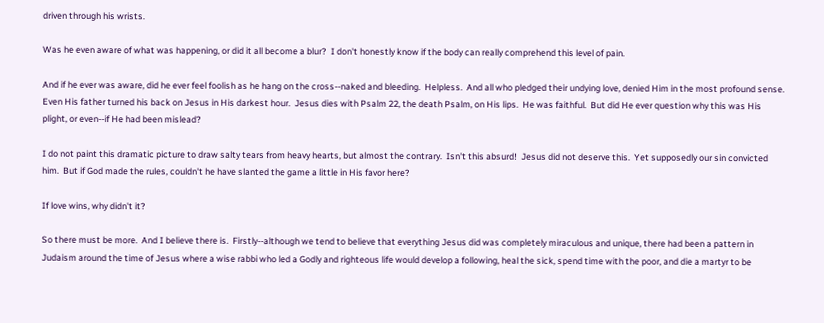driven through his wrists.

Was he even aware of what was happening, or did it all become a blur?  I don't honestly know if the body can really comprehend this level of pain.

And if he ever was aware, did he ever feel foolish as he hang on the cross--naked and bleeding.  Helpless.  And all who pledged their undying love, denied Him in the most profound sense.  Even His father turned his back on Jesus in His darkest hour.  Jesus dies with Psalm 22, the death Psalm, on His lips.  He was faithful.  But did He ever question why this was His plight, or even--if He had been mislead?

I do not paint this dramatic picture to draw salty tears from heavy hearts, but almost the contrary.  Isn't this absurd!  Jesus did not deserve this.  Yet supposedly our sin convicted him.  But if God made the rules, couldn't he have slanted the game a little in His favor here?

If love wins, why didn't it?

So there must be more.  And I believe there is.  Firstly--although we tend to believe that everything Jesus did was completely miraculous and unique, there had been a pattern in Judaism around the time of Jesus where a wise rabbi who led a Godly and righteous life would develop a following, heal the sick, spend time with the poor, and die a martyr to be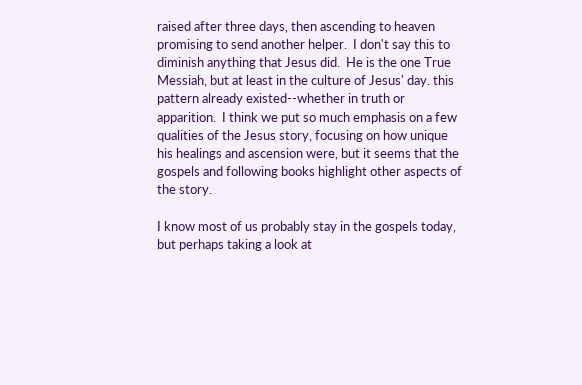raised after three days, then ascending to heaven promising to send another helper.  I don't say this to diminish anything that Jesus did.  He is the one True Messiah, but at least in the culture of Jesus' day. this pattern already existed--whether in truth or apparition.  I think we put so much emphasis on a few qualities of the Jesus story, focusing on how unique his healings and ascension were, but it seems that the gospels and following books highlight other aspects of the story.

I know most of us probably stay in the gospels today, but perhaps taking a look at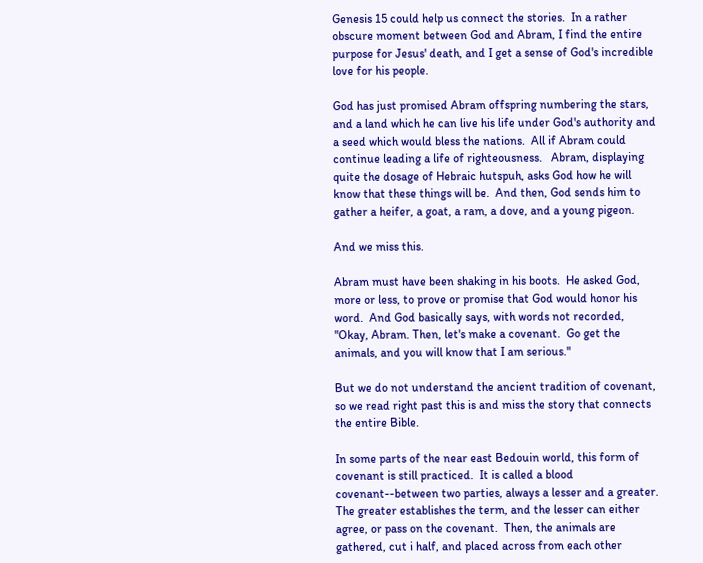Genesis 15 could help us connect the stories.  In a rather obscure moment between God and Abram, I find the entire purpose for Jesus' death, and I get a sense of God's incredible love for his people.

God has just promised Abram offspring numbering the stars, and a land which he can live his life under God's authority and a seed which would bless the nations.  All if Abram could continue leading a life of righteousness.   Abram, displaying quite the dosage of Hebraic hutspuh, asks God how he will know that these things will be.  And then, God sends him to gather a heifer, a goat, a ram, a dove, and a young pigeon.

And we miss this.

Abram must have been shaking in his boots.  He asked God, more or less, to prove or promise that God would honor his word.  And God basically says, with words not recorded, "Okay, Abram. Then, let's make a covenant.  Go get the animals, and you will know that I am serious."

But we do not understand the ancient tradition of covenant, so we read right past this is and miss the story that connects the entire Bible.

In some parts of the near east Bedouin world, this form of covenant is still practiced.  It is called a blood covenant--between two parties, always a lesser and a greater.  The greater establishes the term, and the lesser can either agree, or pass on the covenant.  Then, the animals are gathered, cut i half, and placed across from each other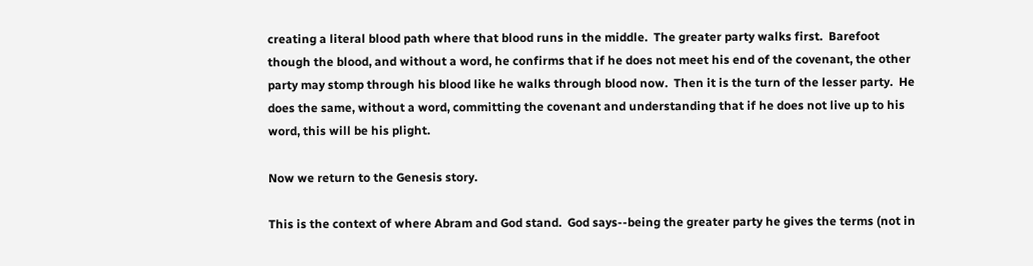creating a literal blood path where that blood runs in the middle.  The greater party walks first.  Barefoot though the blood, and without a word, he confirms that if he does not meet his end of the covenant, the other party may stomp through his blood like he walks through blood now.  Then it is the turn of the lesser party.  He does the same, without a word, committing the covenant and understanding that if he does not live up to his word, this will be his plight.

Now we return to the Genesis story.

This is the context of where Abram and God stand.  God says--being the greater party he gives the terms (not in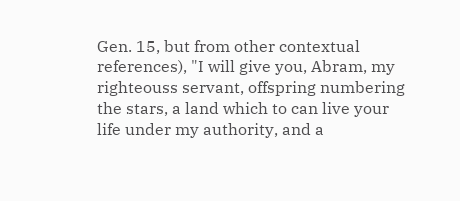Gen. 15, but from other contextual references), "I will give you, Abram, my righteouss servant, offspring numbering the stars, a land which to can live your life under my authority, and a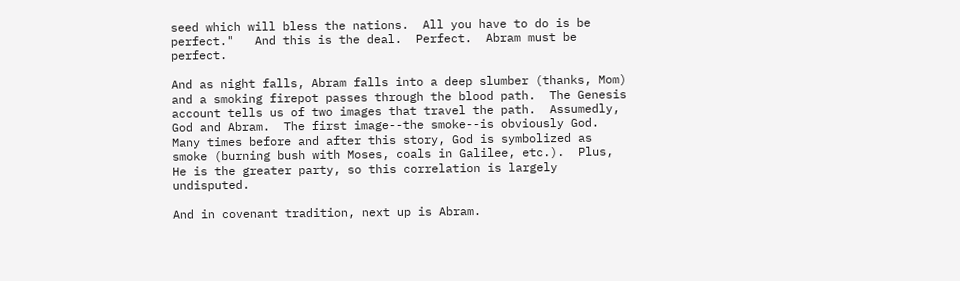seed which will bless the nations.  All you have to do is be perfect."   And this is the deal.  Perfect.  Abram must be perfect.

And as night falls, Abram falls into a deep slumber (thanks, Mom) and a smoking firepot passes through the blood path.  The Genesis account tells us of two images that travel the path.  Assumedly, God and Abram.  The first image--the smoke--is obviously God.  Many times before and after this story, God is symbolized as smoke (burning bush with Moses, coals in Galilee, etc.).  Plus, He is the greater party, so this correlation is largely undisputed.

And in covenant tradition, next up is Abram.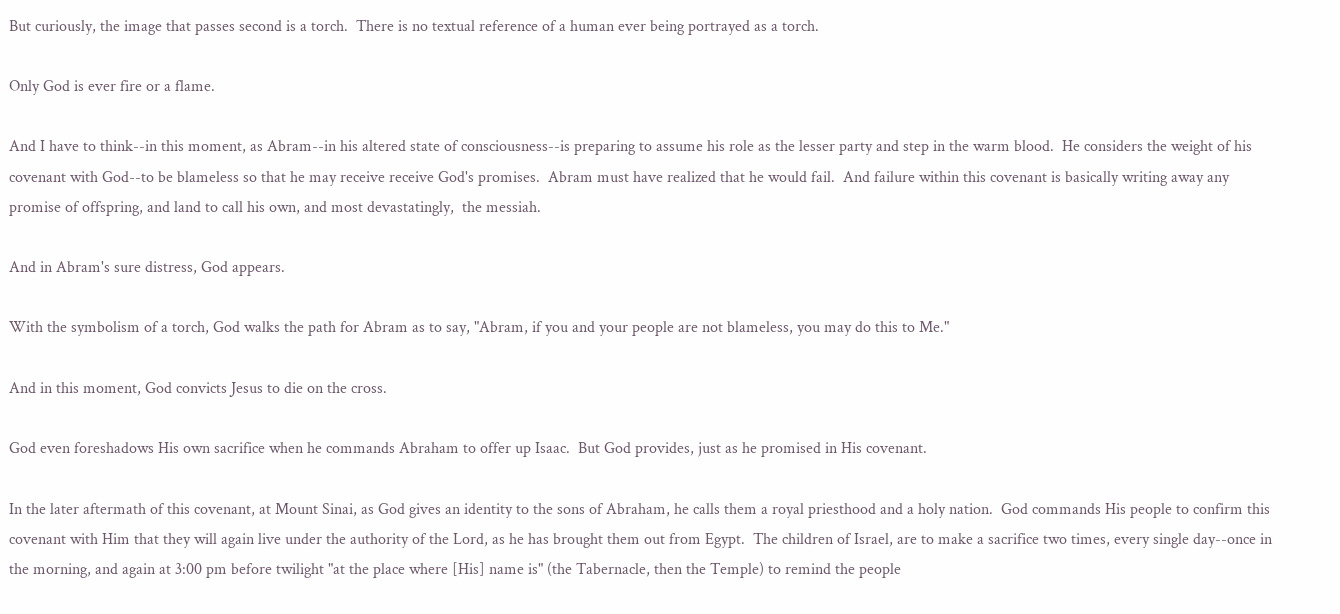But curiously, the image that passes second is a torch.  There is no textual reference of a human ever being portrayed as a torch.

Only God is ever fire or a flame.

And I have to think--in this moment, as Abram--in his altered state of consciousness--is preparing to assume his role as the lesser party and step in the warm blood.  He considers the weight of his covenant with God--to be blameless so that he may receive receive God's promises.  Abram must have realized that he would fail.  And failure within this covenant is basically writing away any promise of offspring, and land to call his own, and most devastatingly,  the messiah.

And in Abram's sure distress, God appears.

With the symbolism of a torch, God walks the path for Abram as to say, "Abram, if you and your people are not blameless, you may do this to Me."

And in this moment, God convicts Jesus to die on the cross.

God even foreshadows His own sacrifice when he commands Abraham to offer up Isaac.  But God provides, just as he promised in His covenant.

In the later aftermath of this covenant, at Mount Sinai, as God gives an identity to the sons of Abraham, he calls them a royal priesthood and a holy nation.  God commands His people to confirm this covenant with Him that they will again live under the authority of the Lord, as he has brought them out from Egypt.  The children of Israel, are to make a sacrifice two times, every single day--once in the morning, and again at 3:00 pm before twilight "at the place where [His] name is" (the Tabernacle, then the Temple) to remind the people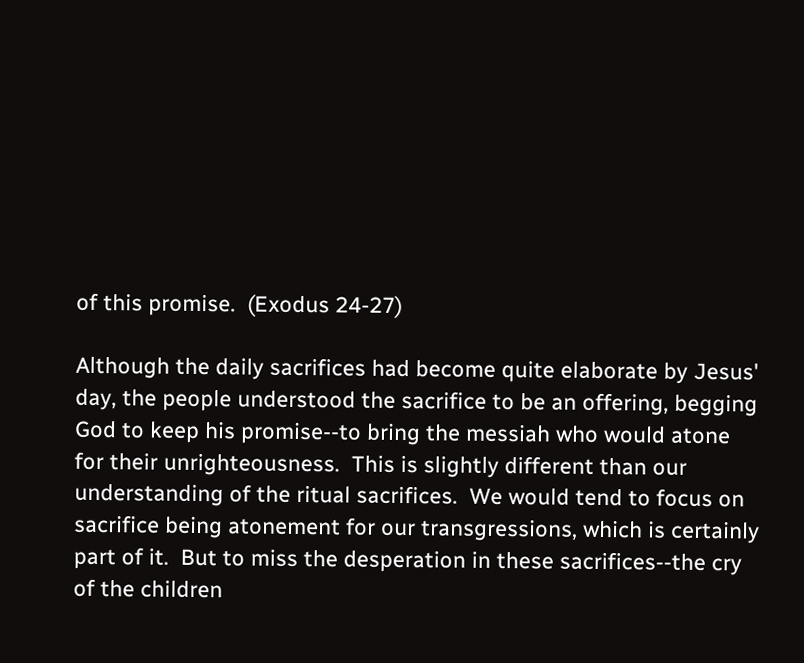of this promise.  (Exodus 24-27)

Although the daily sacrifices had become quite elaborate by Jesus' day, the people understood the sacrifice to be an offering, begging God to keep his promise--to bring the messiah who would atone for their unrighteousness.  This is slightly different than our understanding of the ritual sacrifices.  We would tend to focus on sacrifice being atonement for our transgressions, which is certainly part of it.  But to miss the desperation in these sacrifices--the cry of the children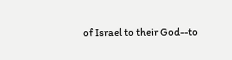of Israel to their God--to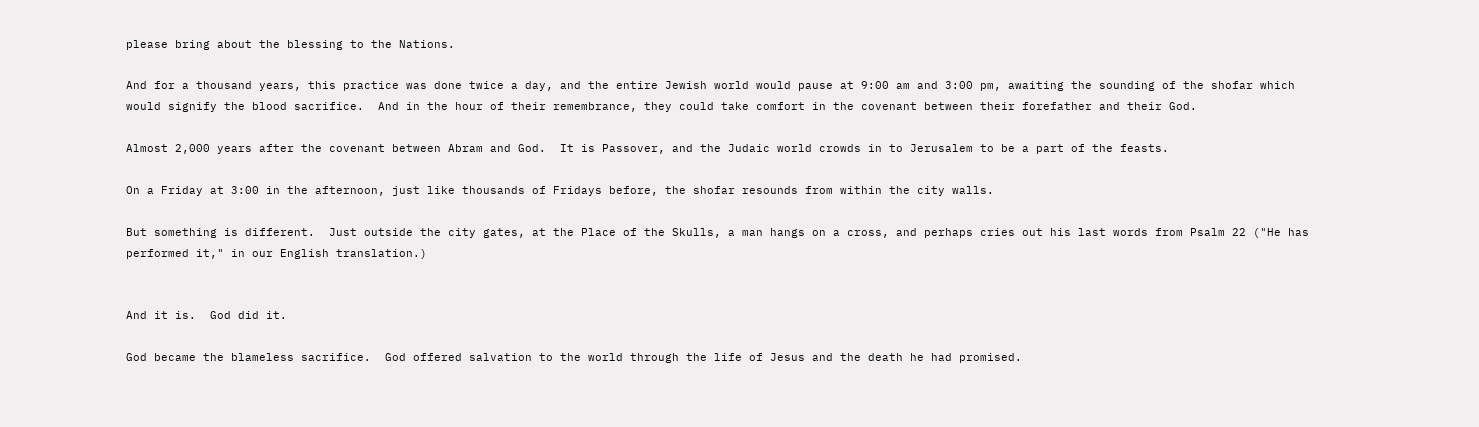please bring about the blessing to the Nations.

And for a thousand years, this practice was done twice a day, and the entire Jewish world would pause at 9:00 am and 3:00 pm, awaiting the sounding of the shofar which would signify the blood sacrifice.  And in the hour of their remembrance, they could take comfort in the covenant between their forefather and their God.

Almost 2,000 years after the covenant between Abram and God.  It is Passover, and the Judaic world crowds in to Jerusalem to be a part of the feasts.

On a Friday at 3:00 in the afternoon, just like thousands of Fridays before, the shofar resounds from within the city walls.

But something is different.  Just outside the city gates, at the Place of the Skulls, a man hangs on a cross, and perhaps cries out his last words from Psalm 22 ("He has performed it," in our English translation.)


And it is.  God did it.

God became the blameless sacrifice.  God offered salvation to the world through the life of Jesus and the death he had promised.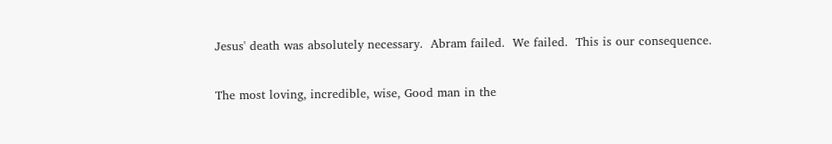Jesus' death was absolutely necessary.  Abram failed.  We failed.  This is our consequence.

The most loving, incredible, wise, Good man in the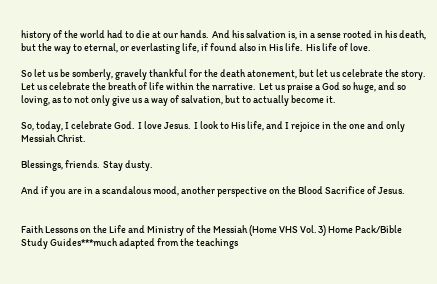history of the world had to die at our hands.  And his salvation is, in a sense rooted in his death, but the way to eternal, or everlasting life, if found also in His life.  His life of love.

So let us be somberly, gravely thankful for the death atonement, but let us celebrate the story.  Let us celebrate the breath of life within the narrative.  Let us praise a God so huge, and so loving, as to not only give us a way of salvation, but to actually become it.

So, today, I celebrate God.  I love Jesus.  I look to His life, and I rejoice in the one and only Messiah Christ.

Blessings, friends.  Stay dusty.

And if you are in a scandalous mood, another perspective on the Blood Sacrifice of Jesus.


Faith Lessons on the Life and Ministry of the Messiah (Home VHS Vol. 3) Home Pack/Bible Study Guides***much adapted from the teachings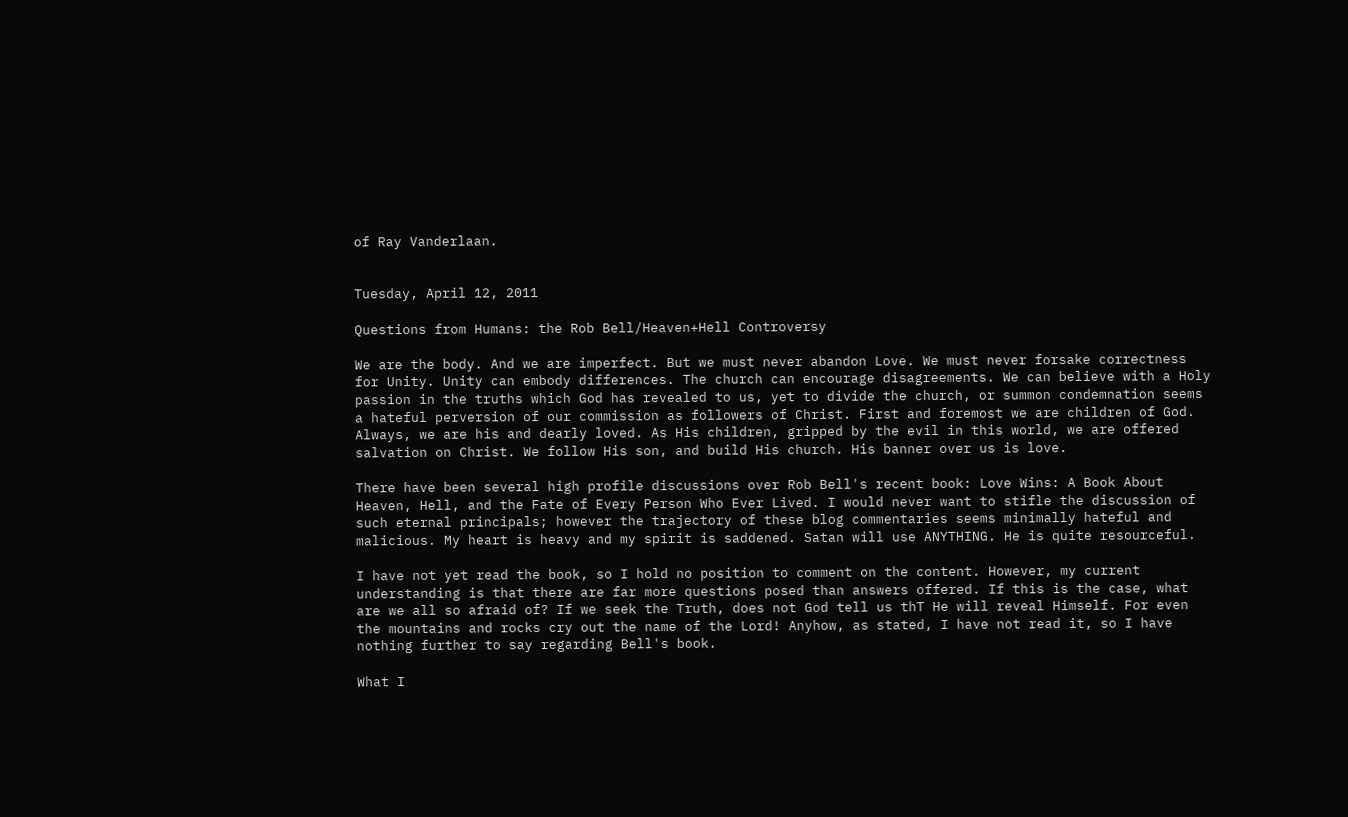of Ray Vanderlaan.


Tuesday, April 12, 2011

Questions from Humans: the Rob Bell/Heaven+Hell Controversy

We are the body. And we are imperfect. But we must never abandon Love. We must never forsake correctness for Unity. Unity can embody differences. The church can encourage disagreements. We can believe with a Holy passion in the truths which God has revealed to us, yet to divide the church, or summon condemnation seems a hateful perversion of our commission as followers of Christ. First and foremost we are children of God. Always, we are his and dearly loved. As His children, gripped by the evil in this world, we are offered salvation on Christ. We follow His son, and build His church. His banner over us is love.

There have been several high profile discussions over Rob Bell's recent book: Love Wins: A Book About Heaven, Hell, and the Fate of Every Person Who Ever Lived. I would never want to stifle the discussion of such eternal principals; however the trajectory of these blog commentaries seems minimally hateful and malicious. My heart is heavy and my spirit is saddened. Satan will use ANYTHING. He is quite resourceful.

I have not yet read the book, so I hold no position to comment on the content. However, my current understanding is that there are far more questions posed than answers offered. If this is the case, what are we all so afraid of? If we seek the Truth, does not God tell us thT He will reveal Himself. For even the mountains and rocks cry out the name of the Lord! Anyhow, as stated, I have not read it, so I have nothing further to say regarding Bell's book.

What I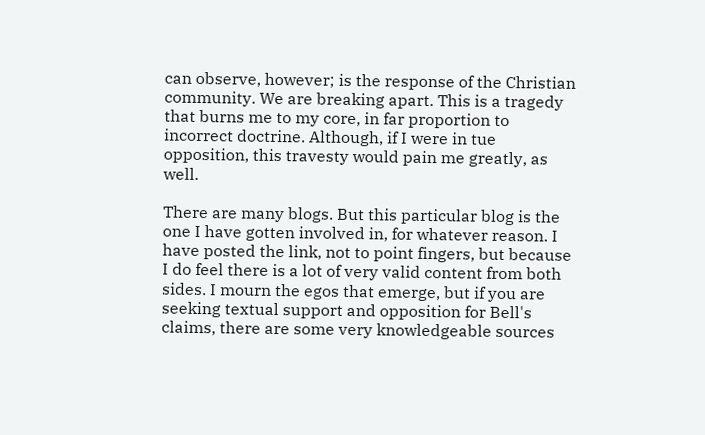can observe, however; is the response of the Christian community. We are breaking apart. This is a tragedy that burns me to my core, in far proportion to incorrect doctrine. Although, if I were in tue opposition, this travesty would pain me greatly, as well.

There are many blogs. But this particular blog is the one I have gotten involved in, for whatever reason. I have posted the link, not to point fingers, but because I do feel there is a lot of very valid content from both sides. I mourn the egos that emerge, but if you are seeking textual support and opposition for Bell's claims, there are some very knowledgeable sources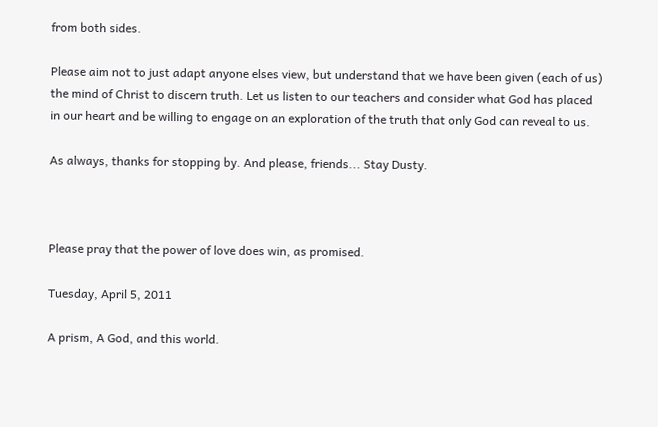from both sides.

Please aim not to just adapt anyone elses view, but understand that we have been given (each of us) the mind of Christ to discern truth. Let us listen to our teachers and consider what God has placed in our heart and be willing to engage on an exploration of the truth that only God can reveal to us.

As always, thanks for stopping by. And please, friends... Stay Dusty.



Please pray that the power of love does win, as promised.

Tuesday, April 5, 2011

A prism, A God, and this world.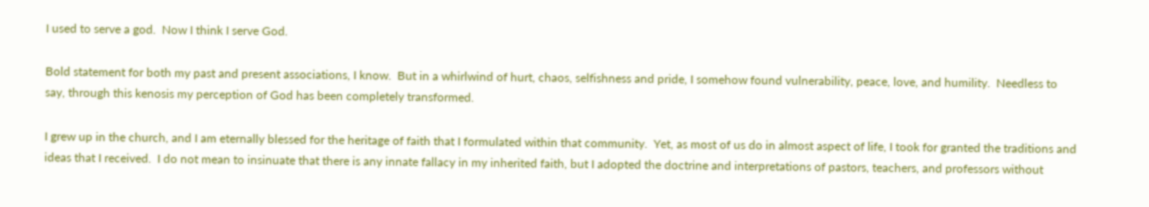I used to serve a god.  Now I think I serve God.

Bold statement for both my past and present associations, I know.  But in a whirlwind of hurt, chaos, selfishness and pride, I somehow found vulnerability, peace, love, and humility.  Needless to say, through this kenosis my perception of God has been completely transformed.

I grew up in the church, and I am eternally blessed for the heritage of faith that I formulated within that community.  Yet, as most of us do in almost aspect of life, I took for granted the traditions and ideas that I received.  I do not mean to insinuate that there is any innate fallacy in my inherited faith, but I adopted the doctrine and interpretations of pastors, teachers, and professors without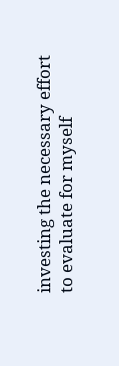investing the necessary effort to evaluate for myself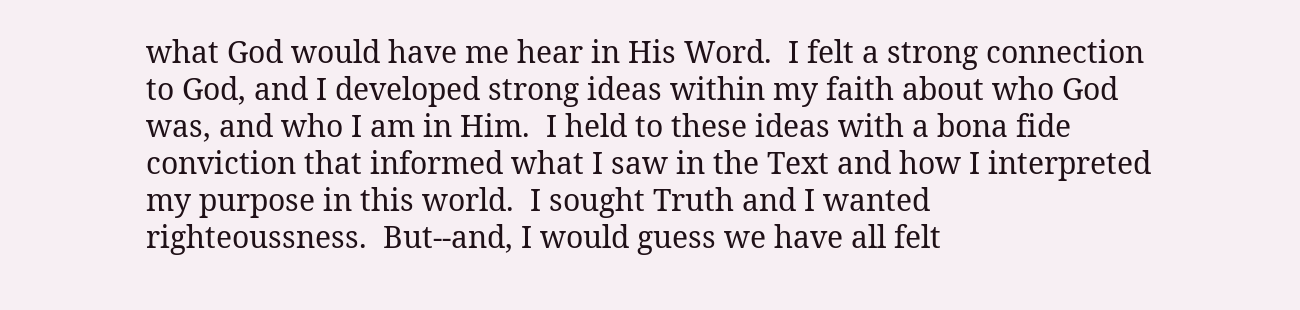what God would have me hear in His Word.  I felt a strong connection to God, and I developed strong ideas within my faith about who God was, and who I am in Him.  I held to these ideas with a bona fide conviction that informed what I saw in the Text and how I interpreted my purpose in this world.  I sought Truth and I wanted righteoussness.  But--and, I would guess we have all felt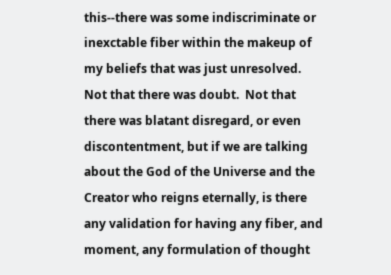this--there was some indiscriminate or inexctable fiber within the makeup of my beliefs that was just unresolved.  Not that there was doubt.  Not that there was blatant disregard, or even discontentment, but if we are talking about the God of the Universe and the Creator who reigns eternally, is there any validation for having any fiber, and moment, any formulation of thought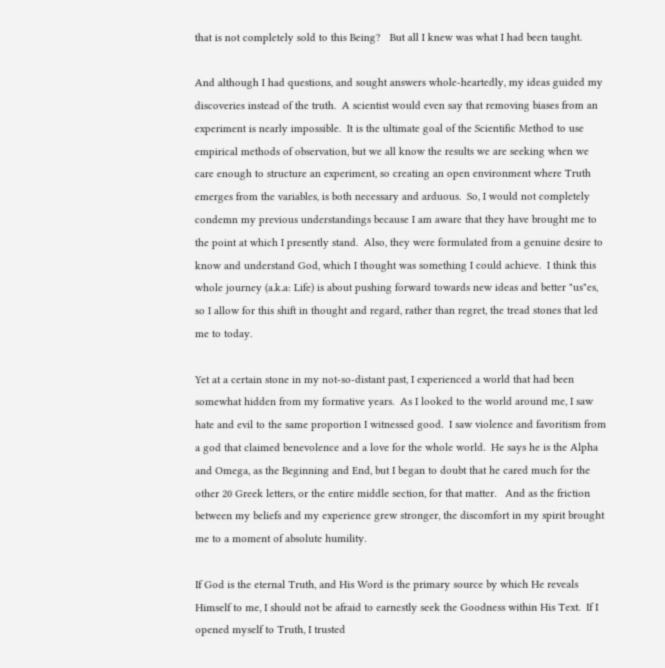that is not completely sold to this Being?   But all I knew was what I had been taught.

And although I had questions, and sought answers whole-heartedly, my ideas guided my discoveries instead of the truth.  A scientist would even say that removing biases from an experiment is nearly impossible.  It is the ultimate goal of the Scientific Method to use empirical methods of observation, but we all know the results we are seeking when we care enough to structure an experiment, so creating an open environment where Truth emerges from the variables, is both necessary and arduous.  So, I would not completely condemn my previous understandings because I am aware that they have brought me to the point at which I presently stand.  Also, they were formulated from a genuine desire to know and understand God, which I thought was something I could achieve.  I think this whole journey (a.k.a: Life) is about pushing forward towards new ideas and better "us"es, so I allow for this shift in thought and regard, rather than regret, the tread stones that led me to today.

Yet at a certain stone in my not-so-distant past, I experienced a world that had been somewhat hidden from my formative years.  As I looked to the world around me, I saw hate and evil to the same proportion I witnessed good.  I saw violence and favoritism from a god that claimed benevolence and a love for the whole world.  He says he is the Alpha and Omega, as the Beginning and End, but I began to doubt that he cared much for the other 20 Greek letters, or the entire middle section, for that matter.   And as the friction between my beliefs and my experience grew stronger, the discomfort in my spirit brought me to a moment of absolute humility.

If God is the eternal Truth, and His Word is the primary source by which He reveals Himself to me, I should not be afraid to earnestly seek the Goodness within His Text.  If I opened myself to Truth, I trusted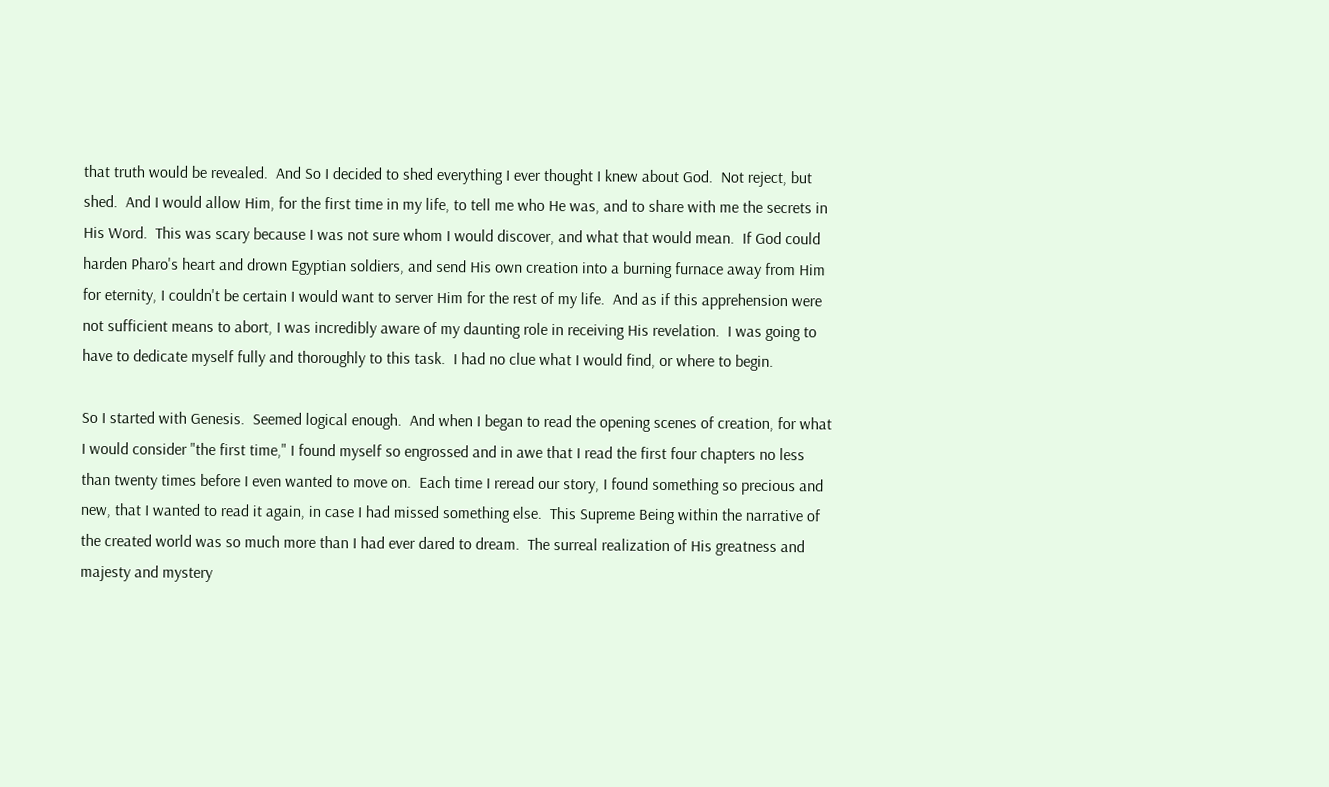that truth would be revealed.  And So I decided to shed everything I ever thought I knew about God.  Not reject, but shed.  And I would allow Him, for the first time in my life, to tell me who He was, and to share with me the secrets in His Word.  This was scary because I was not sure whom I would discover, and what that would mean.  If God could harden Pharo's heart and drown Egyptian soldiers, and send His own creation into a burning furnace away from Him for eternity, I couldn't be certain I would want to server Him for the rest of my life.  And as if this apprehension were not sufficient means to abort, I was incredibly aware of my daunting role in receiving His revelation.  I was going to have to dedicate myself fully and thoroughly to this task.  I had no clue what I would find, or where to begin.

So I started with Genesis.  Seemed logical enough.  And when I began to read the opening scenes of creation, for what I would consider "the first time," I found myself so engrossed and in awe that I read the first four chapters no less than twenty times before I even wanted to move on.  Each time I reread our story, I found something so precious and new, that I wanted to read it again, in case I had missed something else.  This Supreme Being within the narrative of the created world was so much more than I had ever dared to dream.  The surreal realization of His greatness and majesty and mystery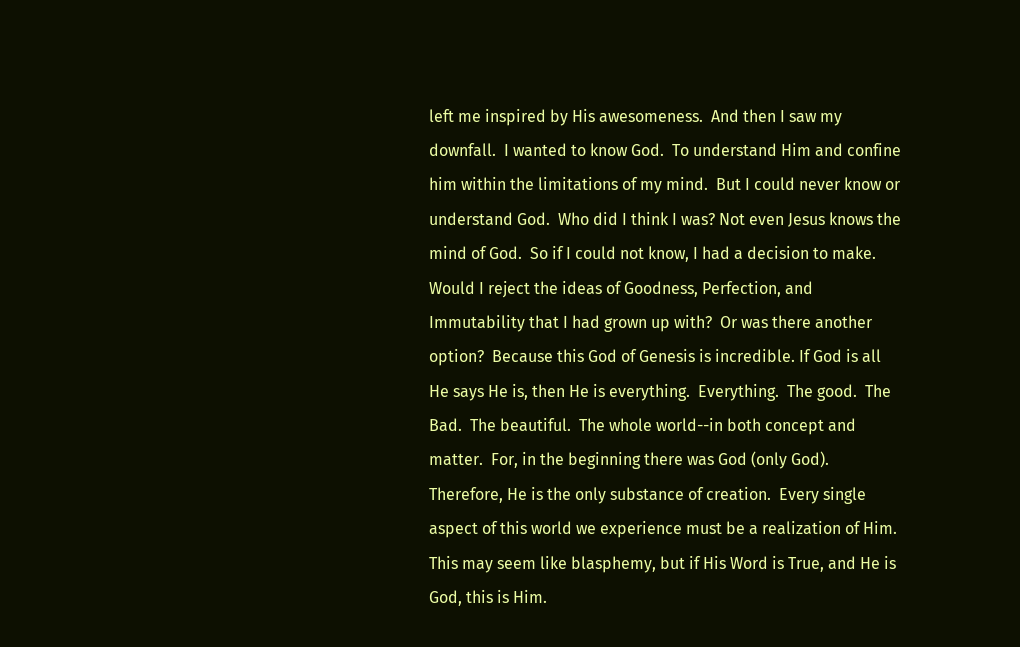left me inspired by His awesomeness.  And then I saw my downfall.  I wanted to know God.  To understand Him and confine him within the limitations of my mind.  But I could never know or understand God.  Who did I think I was? Not even Jesus knows the mind of God.  So if I could not know, I had a decision to make.  Would I reject the ideas of Goodness, Perfection, and Immutability that I had grown up with?  Or was there another option?  Because this God of Genesis is incredible. If God is all He says He is, then He is everything.  Everything.  The good.  The Bad.  The beautiful.  The whole world--in both concept and matter.  For, in the beginning there was God (only God).  Therefore, He is the only substance of creation.  Every single aspect of this world we experience must be a realization of Him.  This may seem like blasphemy, but if His Word is True, and He is God, this is Him.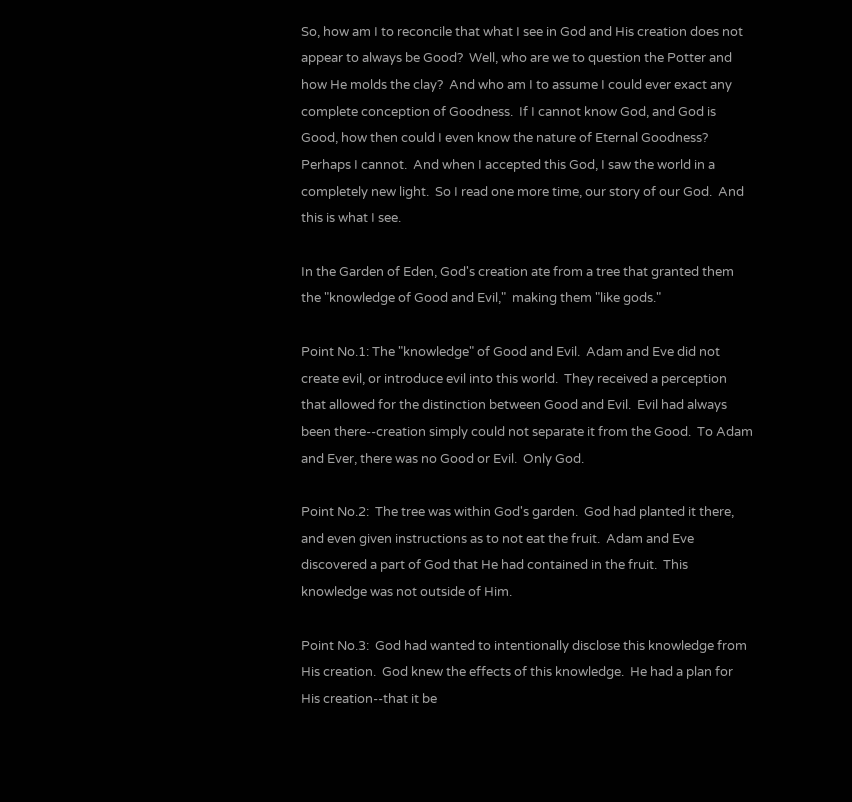So, how am I to reconcile that what I see in God and His creation does not appear to always be Good?  Well, who are we to question the Potter and how He molds the clay?  And who am I to assume I could ever exact any complete conception of Goodness.  If I cannot know God, and God is Good, how then could I even know the nature of Eternal Goodness?  Perhaps I cannot.  And when I accepted this God, I saw the world in a completely new light.  So I read one more time, our story of our God.  And this is what I see.

In the Garden of Eden, God's creation ate from a tree that granted them the "knowledge of Good and Evil,"  making them "like gods."

Point No.1: The "knowledge" of Good and Evil.  Adam and Eve did not create evil, or introduce evil into this world.  They received a perception that allowed for the distinction between Good and Evil.  Evil had always been there--creation simply could not separate it from the Good.  To Adam and Ever, there was no Good or Evil.  Only God.

Point No.2:  The tree was within God's garden.  God had planted it there, and even given instructions as to not eat the fruit.  Adam and Eve discovered a part of God that He had contained in the fruit.  This knowledge was not outside of Him.

Point No.3:  God had wanted to intentionally disclose this knowledge from His creation.  God knew the effects of this knowledge.  He had a plan for His creation--that it be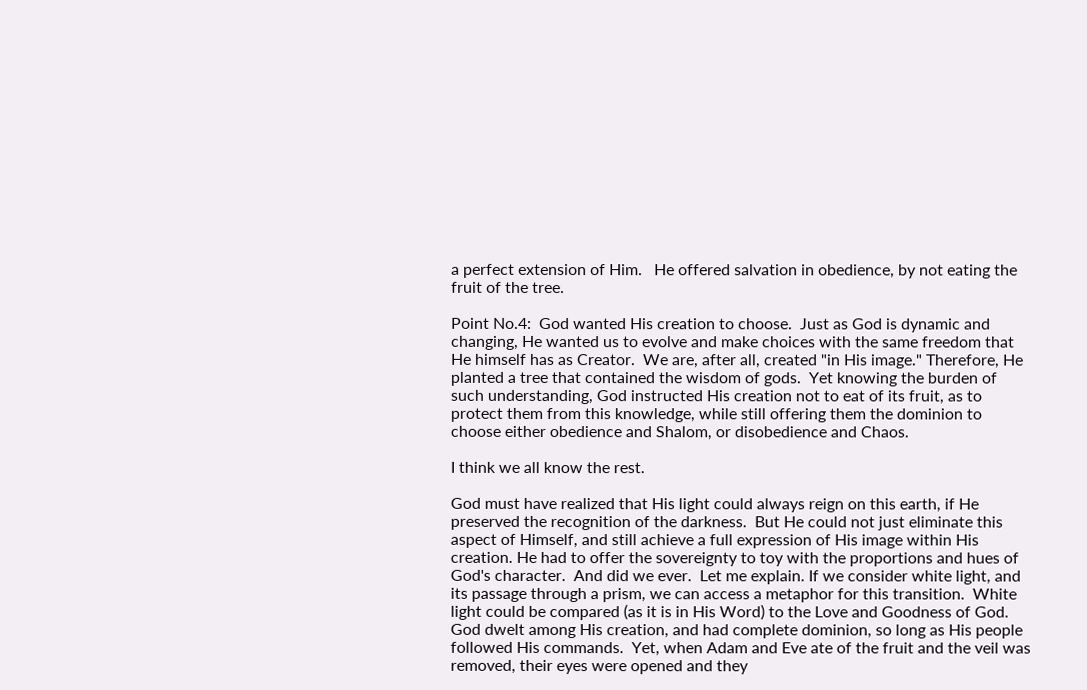a perfect extension of Him.   He offered salvation in obedience, by not eating the fruit of the tree.

Point No.4:  God wanted His creation to choose.  Just as God is dynamic and changing, He wanted us to evolve and make choices with the same freedom that He himself has as Creator.  We are, after all, created "in His image." Therefore, He planted a tree that contained the wisdom of gods.  Yet knowing the burden of such understanding, God instructed His creation not to eat of its fruit, as to protect them from this knowledge, while still offering them the dominion to choose either obedience and Shalom, or disobedience and Chaos.

I think we all know the rest.

God must have realized that His light could always reign on this earth, if He preserved the recognition of the darkness.  But He could not just eliminate this aspect of Himself, and still achieve a full expression of His image within His creation. He had to offer the sovereignty to toy with the proportions and hues of God's character.  And did we ever.  Let me explain. If we consider white light, and its passage through a prism, we can access a metaphor for this transition.  White light could be compared (as it is in His Word) to the Love and Goodness of God.  God dwelt among His creation, and had complete dominion, so long as His people followed His commands.  Yet, when Adam and Eve ate of the fruit and the veil was removed, their eyes were opened and they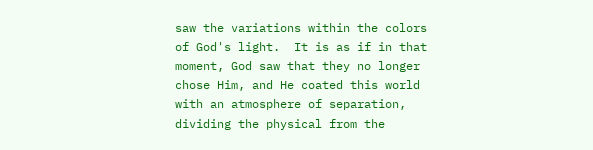saw the variations within the colors of God's light.  It is as if in that moment, God saw that they no longer chose Him, and He coated this world with an atmosphere of separation, dividing the physical from the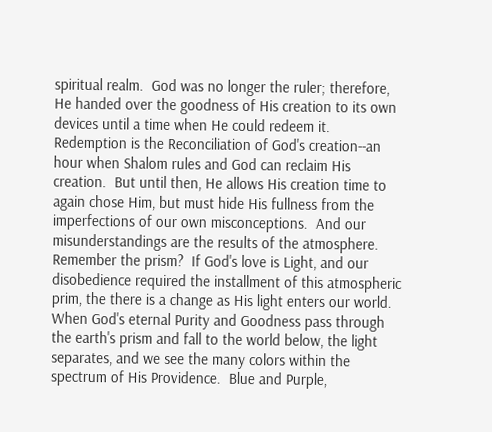spiritual realm.  God was no longer the ruler; therefore, He handed over the goodness of His creation to its own devices until a time when He could redeem it.  Redemption is the Reconciliation of God's creation--an hour when Shalom rules and God can reclaim His creation.  But until then, He allows His creation time to again chose Him, but must hide His fullness from the imperfections of our own misconceptions.  And our misunderstandings are the results of the atmosphere. Remember the prism?  If God's love is Light, and our disobedience required the installment of this atmospheric prim, the there is a change as His light enters our world.  When God's eternal Purity and Goodness pass through the earth's prism and fall to the world below, the light separates, and we see the many colors within the spectrum of His Providence.  Blue and Purple,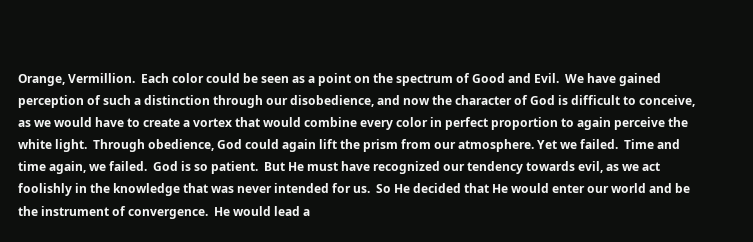Orange, Vermillion.  Each color could be seen as a point on the spectrum of Good and Evil.  We have gained perception of such a distinction through our disobedience, and now the character of God is difficult to conceive, as we would have to create a vortex that would combine every color in perfect proportion to again perceive the white light.  Through obedience, God could again lift the prism from our atmosphere. Yet we failed.  Time and time again, we failed.  God is so patient.  But He must have recognized our tendency towards evil, as we act foolishly in the knowledge that was never intended for us.  So He decided that He would enter our world and be the instrument of convergence.  He would lead a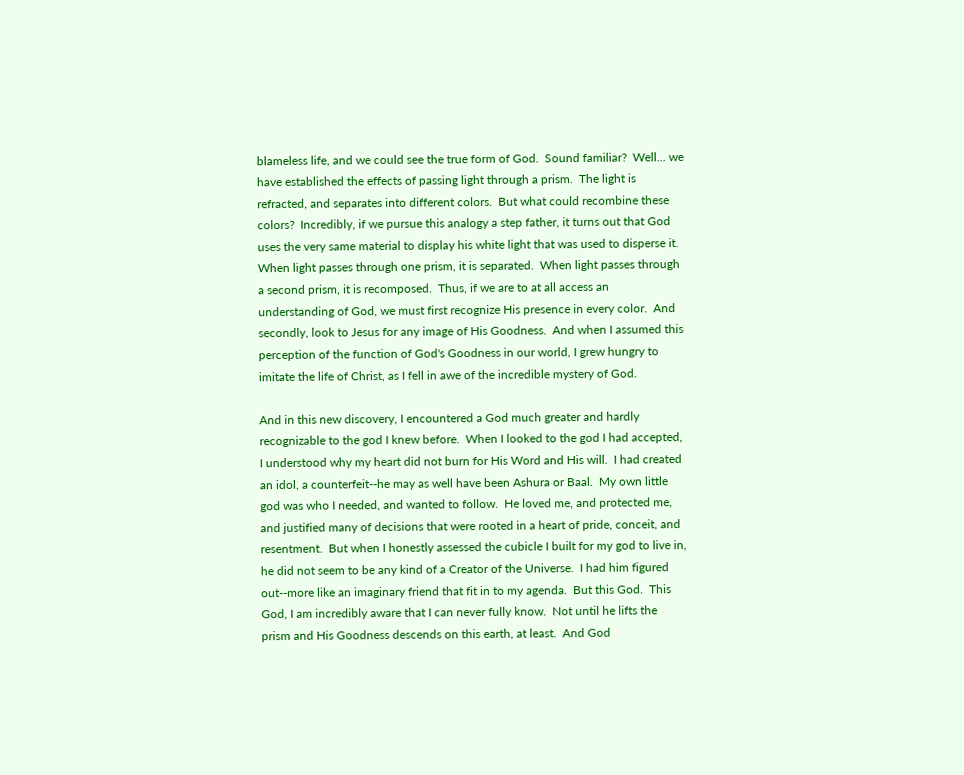blameless life, and we could see the true form of God.  Sound familiar?  Well... we have established the effects of passing light through a prism.  The light is refracted, and separates into different colors.  But what could recombine these colors?  Incredibly, if we pursue this analogy a step father, it turns out that God uses the very same material to display his white light that was used to disperse it.  When light passes through one prism, it is separated.  When light passes through a second prism, it is recomposed.  Thus, if we are to at all access an understanding of God, we must first recognize His presence in every color.  And secondly, look to Jesus for any image of His Goodness.  And when I assumed this perception of the function of God's Goodness in our world, I grew hungry to imitate the life of Christ, as I fell in awe of the incredible mystery of God.

And in this new discovery, I encountered a God much greater and hardly recognizable to the god I knew before.  When I looked to the god I had accepted, I understood why my heart did not burn for His Word and His will.  I had created an idol, a counterfeit--he may as well have been Ashura or Baal.  My own little god was who I needed, and wanted to follow.  He loved me, and protected me, and justified many of decisions that were rooted in a heart of pride, conceit, and resentment.  But when I honestly assessed the cubicle I built for my god to live in, he did not seem to be any kind of a Creator of the Universe.  I had him figured out--more like an imaginary friend that fit in to my agenda.  But this God.  This God, I am incredibly aware that I can never fully know.  Not until he lifts the prism and His Goodness descends on this earth, at least.  And God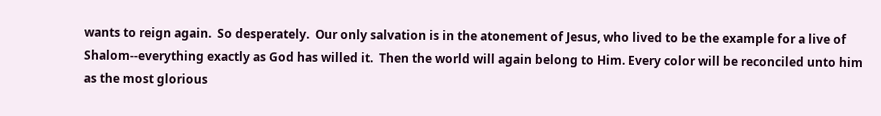wants to reign again.  So desperately.  Our only salvation is in the atonement of Jesus, who lived to be the example for a live of Shalom--everything exactly as God has willed it.  Then the world will again belong to Him. Every color will be reconciled unto him as the most glorious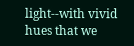light--with vivid hues that we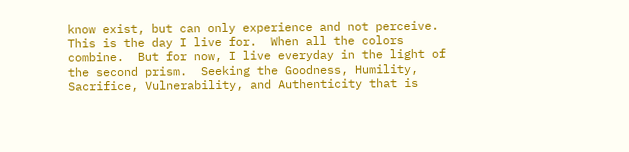know exist, but can only experience and not perceive.  This is the day I live for.  When all the colors combine.  But for now, I live everyday in the light of the second prism.  Seeking the Goodness, Humility, Sacrifice, Vulnerability, and Authenticity that is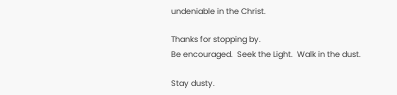undeniable in the Christ.

Thanks for stopping by.
Be encouraged.  Seek the Light.  Walk in the dust.

Stay dusty.